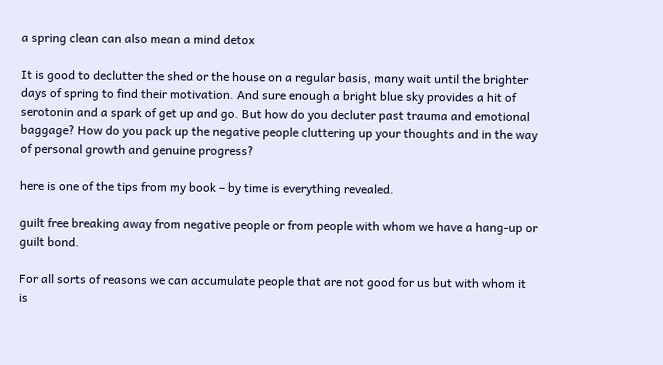a spring clean can also mean a mind detox

It is good to declutter the shed or the house on a regular basis, many wait until the brighter days of spring to find their motivation. And sure enough a bright blue sky provides a hit of serotonin and a spark of get up and go. But how do you decluter past trauma and emotional baggage? How do you pack up the negative people cluttering up your thoughts and in the way of personal growth and genuine progress?

here is one of the tips from my book – by time is everything revealed.

guilt free breaking away from negative people or from people with whom we have a hang-up or guilt bond.

For all sorts of reasons we can accumulate people that are not good for us but with whom it is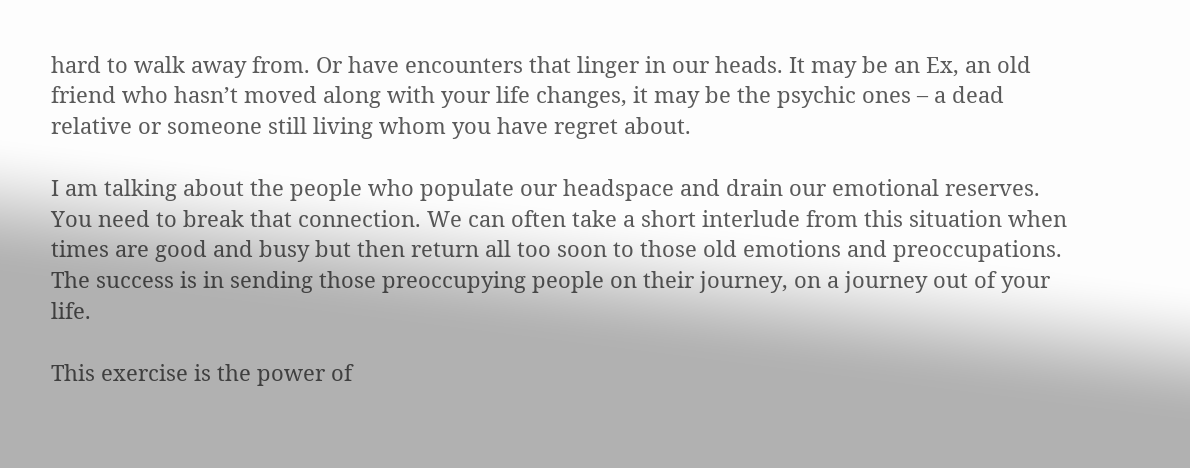hard to walk away from. Or have encounters that linger in our heads. It may be an Ex, an old friend who hasn’t moved along with your life changes, it may be the psychic ones – a dead relative or someone still living whom you have regret about.

I am talking about the people who populate our headspace and drain our emotional reserves. You need to break that connection. We can often take a short interlude from this situation when times are good and busy but then return all too soon to those old emotions and preoccupations. The success is in sending those preoccupying people on their journey, on a journey out of your life.

This exercise is the power of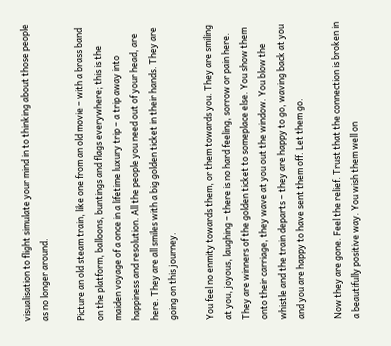visualisation to flight simulate your mind in to thinking about those people as no longer around.

Picture an old steam train, like one from an old movie – with a brass band on the platform, balloons, buntings and flags everywhere; this is the maiden voyage of a once in a lifetime luxury trip – a trip away into happiness and resolution. All the people you need out of your head, are here. They are all smiles with a big golden ticket in their hands. They are going on this journey.

You feel no enmity towards them, or them towards you. They are smiling at you, joyous, laughing – there is no hard feeling, sorrow or pain here. They are winners of the golden ticket to someplace else. You show them onto their carriage, they wave at you out the window. You blow the whistle and the train departs – they are happy to go, waving back at you and you are happy to have sent them off. Let them go.

Now they are gone. Feel the relief. Trust that the connection is broken in a beautifully positive way. You wish them well on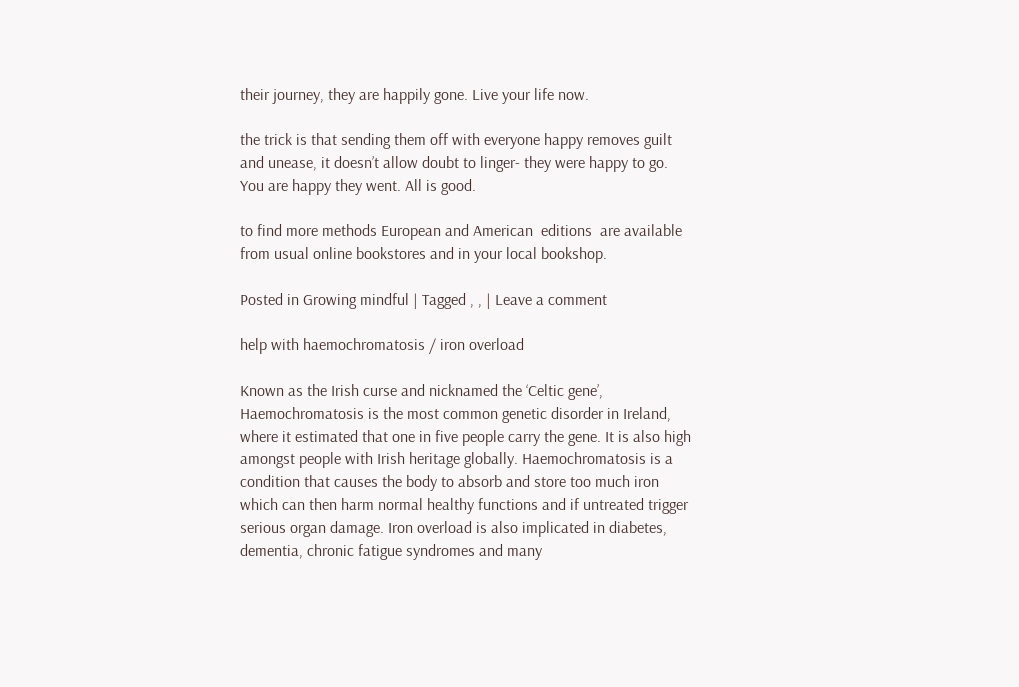their journey, they are happily gone. Live your life now.

the trick is that sending them off with everyone happy removes guilt and unease, it doesn’t allow doubt to linger- they were happy to go. You are happy they went. All is good.

to find more methods European and American  editions  are available from usual online bookstores and in your local bookshop.

Posted in Growing mindful | Tagged , , | Leave a comment

help with haemochromatosis / iron overload

Known as the Irish curse and nicknamed the ‘Celtic gene’, Haemochromatosis is the most common genetic disorder in Ireland, where it estimated that one in five people carry the gene. It is also high amongst people with Irish heritage globally. Haemochromatosis is a condition that causes the body to absorb and store too much iron which can then harm normal healthy functions and if untreated trigger serious organ damage. Iron overload is also implicated in diabetes, dementia, chronic fatigue syndromes and many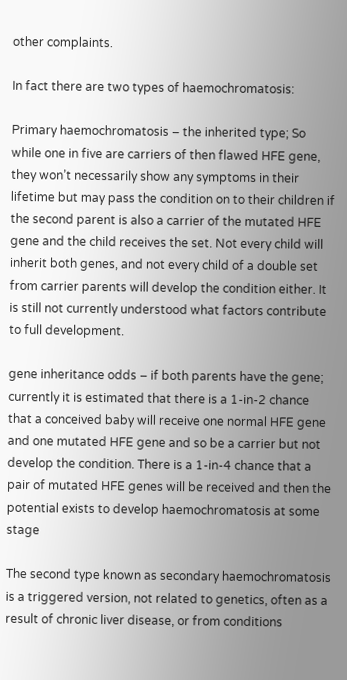other complaints.

In fact there are two types of haemochromatosis:

Primary haemochromatosis – the inherited type; So while one in five are carriers of then flawed HFE gene, they won’t necessarily show any symptoms in their lifetime but may pass the condition on to their children if the second parent is also a carrier of the mutated HFE gene and the child receives the set. Not every child will inherit both genes, and not every child of a double set from carrier parents will develop the condition either. It is still not currently understood what factors contribute to full development.

gene inheritance odds – if both parents have the gene; currently it is estimated that there is a 1-in-2 chance that a conceived baby will receive one normal HFE gene and one mutated HFE gene and so be a carrier but not develop the condition. There is a 1-in-4 chance that a pair of mutated HFE genes will be received and then the potential exists to develop haemochromatosis at some stage

The second type known as secondary haemochromatosis is a triggered version, not related to genetics, often as a result of chronic liver disease, or from conditions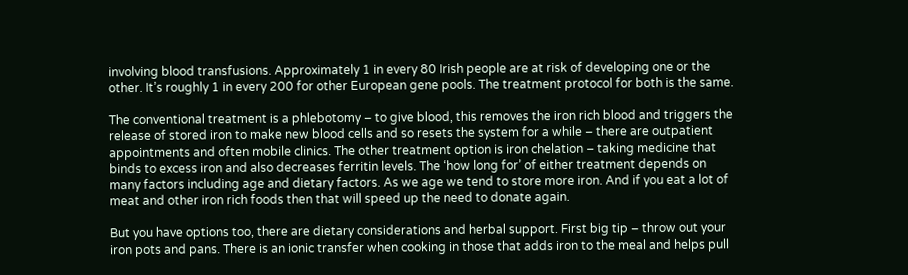involving blood transfusions. Approximately 1 in every 80 Irish people are at risk of developing one or the other. It’s roughly 1 in every 200 for other European gene pools. The treatment protocol for both is the same.

The conventional treatment is a phlebotomy – to give blood, this removes the iron rich blood and triggers the release of stored iron to make new blood cells and so resets the system for a while – there are outpatient appointments and often mobile clinics. The other treatment option is iron chelation – taking medicine that binds to excess iron and also decreases ferritin levels. The ‘how long for’ of either treatment depends on many factors including age and dietary factors. As we age we tend to store more iron. And if you eat a lot of meat and other iron rich foods then that will speed up the need to donate again.

But you have options too, there are dietary considerations and herbal support. First big tip – throw out your iron pots and pans. There is an ionic transfer when cooking in those that adds iron to the meal and helps pull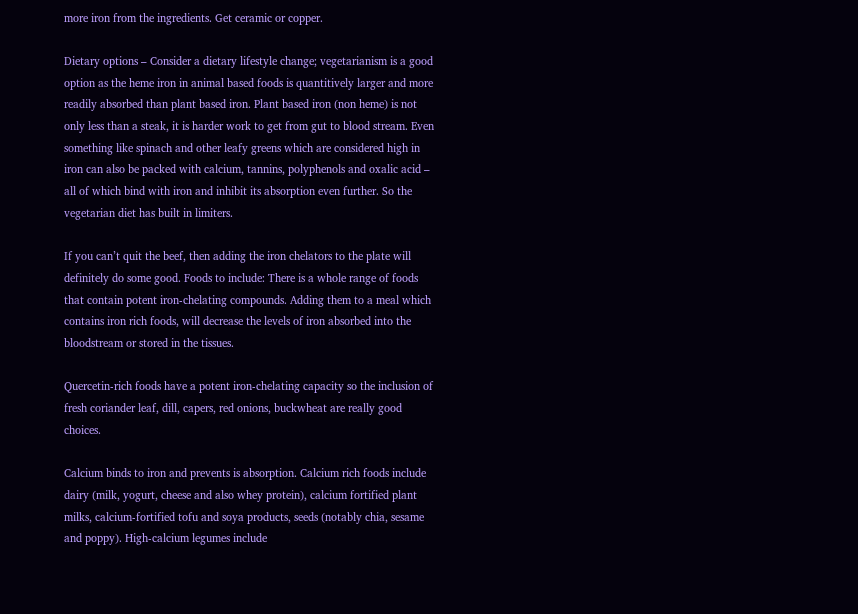more iron from the ingredients. Get ceramic or copper.

Dietary options – Consider a dietary lifestyle change; vegetarianism is a good option as the heme iron in animal based foods is quantitively larger and more readily absorbed than plant based iron. Plant based iron (non heme) is not only less than a steak, it is harder work to get from gut to blood stream. Even something like spinach and other leafy greens which are considered high in iron can also be packed with calcium, tannins, polyphenols and oxalic acid – all of which bind with iron and inhibit its absorption even further. So the vegetarian diet has built in limiters.

If you can’t quit the beef, then adding the iron chelators to the plate will definitely do some good. Foods to include: There is a whole range of foods that contain potent iron-chelating compounds. Adding them to a meal which contains iron rich foods, will decrease the levels of iron absorbed into the bloodstream or stored in the tissues.

Quercetin-rich foods have a potent iron-chelating capacity so the inclusion of fresh coriander leaf, dill, capers, red onions, buckwheat are really good choices.

Calcium binds to iron and prevents is absorption. Calcium rich foods include dairy (milk, yogurt, cheese and also whey protein), calcium fortified plant milks, calcium-fortified tofu and soya products, seeds (notably chia, sesame and poppy). High-calcium legumes include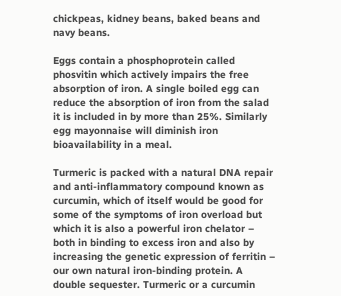chickpeas, kidney beans, baked beans and navy beans.

Eggs contain a phosphoprotein called phosvitin which actively impairs the free absorption of iron. A single boiled egg can reduce the absorption of iron from the salad it is included in by more than 25%. Similarly egg mayonnaise will diminish iron bioavailability in a meal.

Turmeric is packed with a natural DNA repair and anti-inflammatory compound known as curcumin, which of itself would be good for some of the symptoms of iron overload but which it is also a powerful iron chelator – both in binding to excess iron and also by increasing the genetic expression of ferritin – our own natural iron-binding protein. A double sequester. Turmeric or a curcumin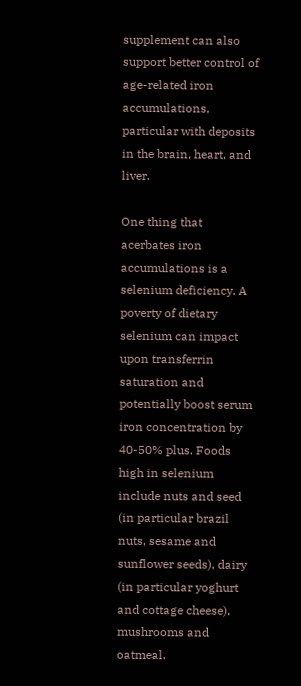supplement can also support better control of age-related iron accumulations, particular with deposits in the brain, heart, and liver.

One thing that acerbates iron accumulations is a selenium deficiency. A poverty of dietary selenium can impact upon transferrin saturation and potentially boost serum iron concentration by 40-50% plus. Foods high in selenium include nuts and seed (in particular brazil nuts, sesame and sunflower seeds), dairy (in particular yoghurt and cottage cheese), mushrooms and oatmeal.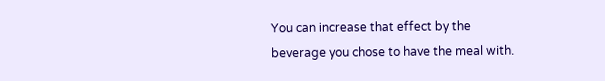You can increase that effect by the beverage you chose to have the meal with.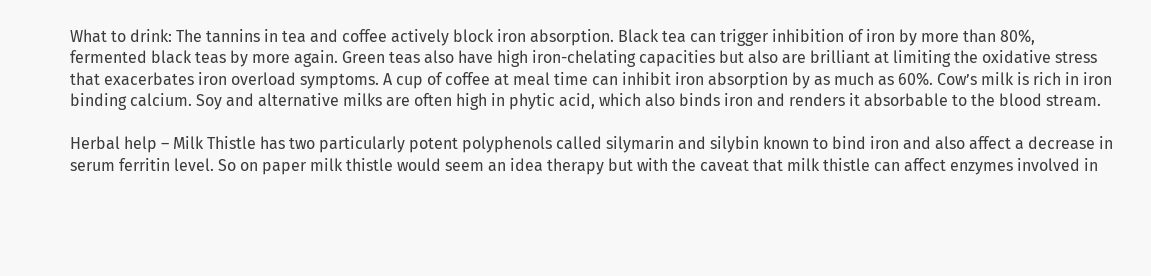What to drink: The tannins in tea and coffee actively block iron absorption. Black tea can trigger inhibition of iron by more than 80%, fermented black teas by more again. Green teas also have high iron-chelating capacities but also are brilliant at limiting the oxidative stress that exacerbates iron overload symptoms. A cup of coffee at meal time can inhibit iron absorption by as much as 60%. Cow’s milk is rich in iron binding calcium. Soy and alternative milks are often high in phytic acid, which also binds iron and renders it absorbable to the blood stream.

Herbal help – Milk Thistle has two particularly potent polyphenols called silymarin and silybin known to bind iron and also affect a decrease in serum ferritin level. So on paper milk thistle would seem an idea therapy but with the caveat that milk thistle can affect enzymes involved in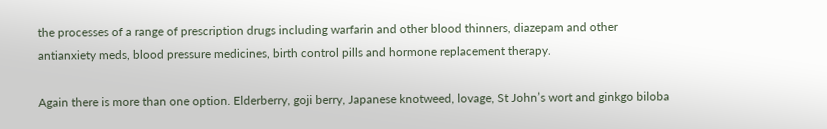the processes of a range of prescription drugs including warfarin and other blood thinners, diazepam and other antianxiety meds, blood pressure medicines, birth control pills and hormone replacement therapy.

Again there is more than one option. Elderberry, goji berry, Japanese knotweed, lovage, St John’s wort and ginkgo biloba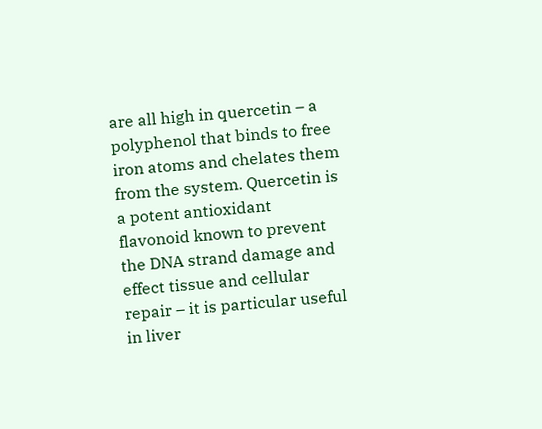are all high in quercetin – a polyphenol that binds to free iron atoms and chelates them from the system. Quercetin is a potent antioxidant flavonoid known to prevent the DNA strand damage and effect tissue and cellular repair – it is particular useful in liver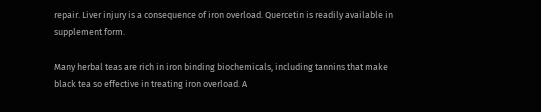repair. Liver injury is a consequence of iron overload. Quercetin is readily available in supplement form.

Many herbal teas are rich in iron binding biochemicals, including tannins that make black tea so effective in treating iron overload. A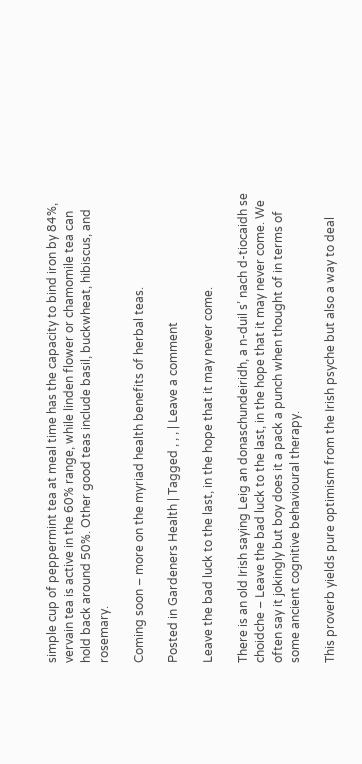simple cup of peppermint tea at meal time has the capacity to bind iron by 84%, vervain tea is active in the 60% range, while linden flower or chamomile tea can hold back around 50%. Other good teas include basil, buckwheat, hibiscus, and rosemary.

Coming soon – more on the myriad health benefits of herbal teas.

Posted in Gardeners Health | Tagged , , , | Leave a comment

Leave the bad luck to the last, in the hope that it may never come.

There is an old Irish saying Leig an donaschundeiridh, a n-duil s’ nach d-tiocaidh se choidche – Leave the bad luck to the last, in the hope that it may never come. We often say it jokingly but boy does it a pack a punch when thought of in terms of some ancient cognitive behavioural therapy.

This proverb yields pure optimism from the Irish psyche but also a way to deal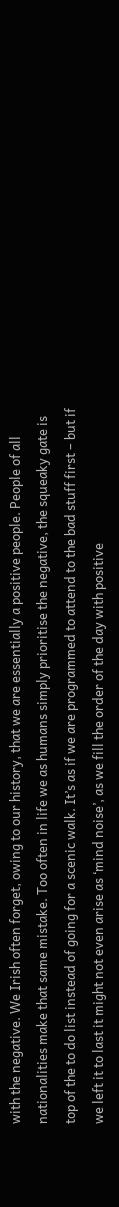with the negative. We Irish often forget, owing to our history, that we are essentially a positive people. People of all nationalities make that same mistake. Too often in life we as humans simply prioritise the negative, the squeaky gate is top of the to do list instead of going for a scenic walk. It’s as if we are programmed to attend to the bad stuff first – but if we left it to last it might not even arise as ‘mind noise’, as we fill the order of the day with positive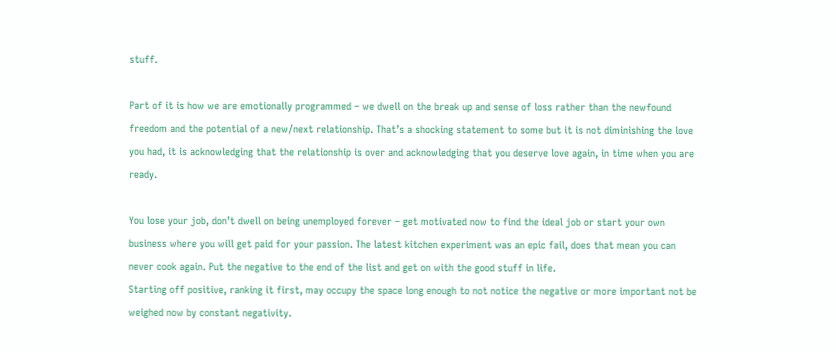stuff.

Part of it is how we are emotionally programmed – we dwell on the break up and sense of loss rather than the newfound freedom and the potential of a new/next relationship. That’s a shocking statement to some but it is not diminishing the love you had, it is acknowledging that the relationship is over and acknowledging that you deserve love again, in time when you are ready.

You lose your job, don’t dwell on being unemployed forever – get motivated now to find the ideal job or start your own business where you will get paid for your passion. The latest kitchen experiment was an epic fail, does that mean you can never cook again. Put the negative to the end of the list and get on with the good stuff in life.
Starting off positive, ranking it first, may occupy the space long enough to not notice the negative or more important not be weighed now by constant negativity.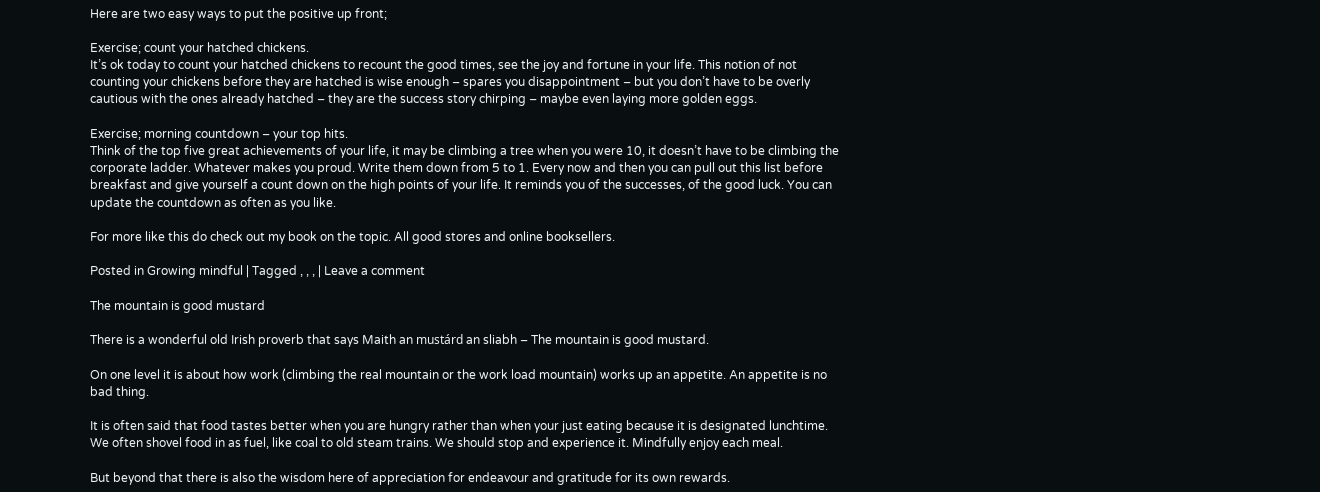Here are two easy ways to put the positive up front;

Exercise; count your hatched chickens.
It’s ok today to count your hatched chickens to recount the good times, see the joy and fortune in your life. This notion of not counting your chickens before they are hatched is wise enough – spares you disappointment – but you don’t have to be overly cautious with the ones already hatched – they are the success story chirping – maybe even laying more golden eggs.

Exercise; morning countdown – your top hits.
Think of the top five great achievements of your life, it may be climbing a tree when you were 10, it doesn’t have to be climbing the corporate ladder. Whatever makes you proud. Write them down from 5 to 1. Every now and then you can pull out this list before breakfast and give yourself a count down on the high points of your life. It reminds you of the successes, of the good luck. You can update the countdown as often as you like.

For more like this do check out my book on the topic. All good stores and online booksellers.

Posted in Growing mindful | Tagged , , , | Leave a comment

The mountain is good mustard

There is a wonderful old Irish proverb that says Maith an mustárd an sliabh – The mountain is good mustard.

On one level it is about how work (climbing the real mountain or the work load mountain) works up an appetite. An appetite is no bad thing.

It is often said that food tastes better when you are hungry rather than when your just eating because it is designated lunchtime. We often shovel food in as fuel, like coal to old steam trains. We should stop and experience it. Mindfully enjoy each meal.

But beyond that there is also the wisdom here of appreciation for endeavour and gratitude for its own rewards.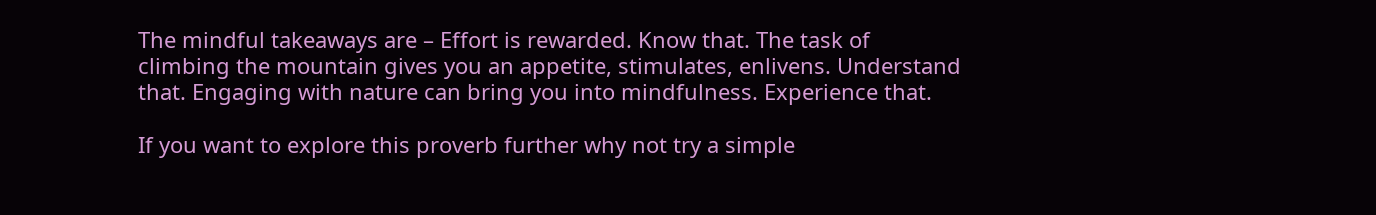The mindful takeaways are – Effort is rewarded. Know that. The task of climbing the mountain gives you an appetite, stimulates, enlivens. Understand that. Engaging with nature can bring you into mindfulness. Experience that.

If you want to explore this proverb further why not try a simple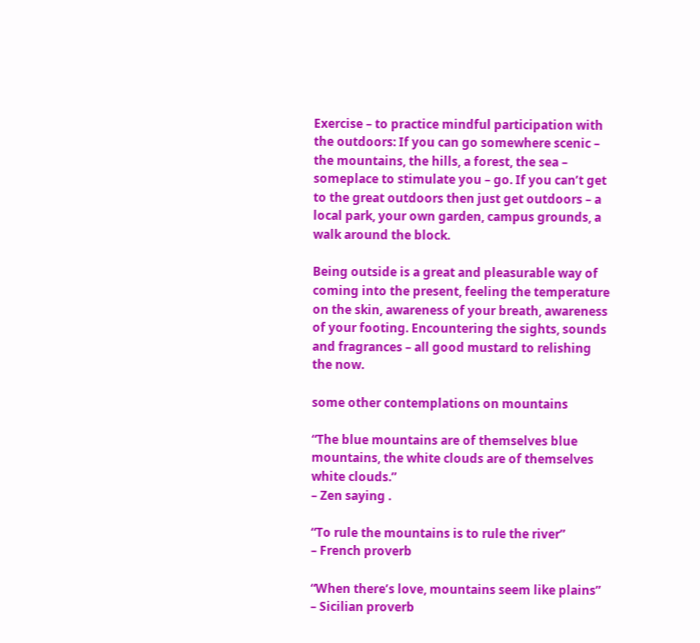Exercise – to practice mindful participation with the outdoors: If you can go somewhere scenic – the mountains, the hills, a forest, the sea – someplace to stimulate you – go. If you can’t get to the great outdoors then just get outdoors – a local park, your own garden, campus grounds, a walk around the block.

Being outside is a great and pleasurable way of coming into the present, feeling the temperature on the skin, awareness of your breath, awareness of your footing. Encountering the sights, sounds and fragrances – all good mustard to relishing the now.

some other contemplations on mountains

“The blue mountains are of themselves blue mountains, the white clouds are of themselves white clouds.”
– Zen saying .

“To rule the mountains is to rule the river”
– French proverb

“When there’s love, mountains seem like plains”
– Sicilian proverb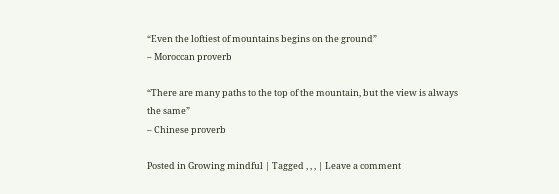“Even the loftiest of mountains begins on the ground”
– Moroccan proverb

“There are many paths to the top of the mountain, but the view is always the same”
– Chinese proverb

Posted in Growing mindful | Tagged , , , | Leave a comment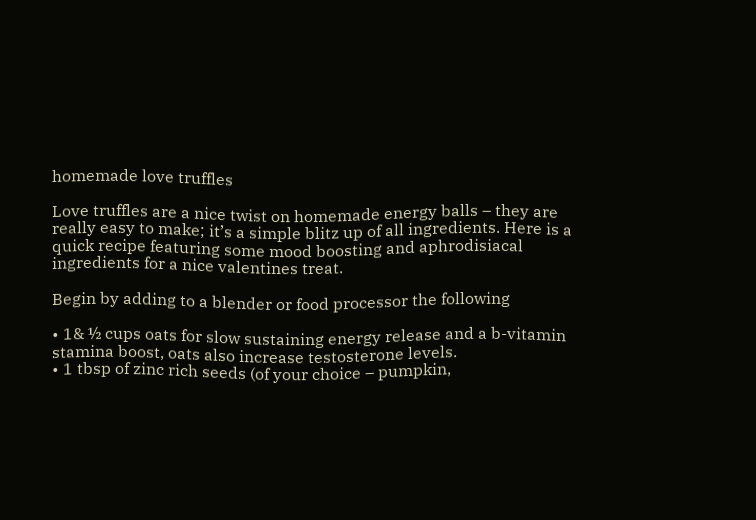homemade love truffles

Love truffles are a nice twist on homemade energy balls – they are really easy to make; it’s a simple blitz up of all ingredients. Here is a quick recipe featuring some mood boosting and aphrodisiacal ingredients for a nice valentines treat.

Begin by adding to a blender or food processor the following

• 1& ½ cups oats for slow sustaining energy release and a b-vitamin stamina boost, oats also increase testosterone levels.
• 1 tbsp of zinc rich seeds (of your choice – pumpkin,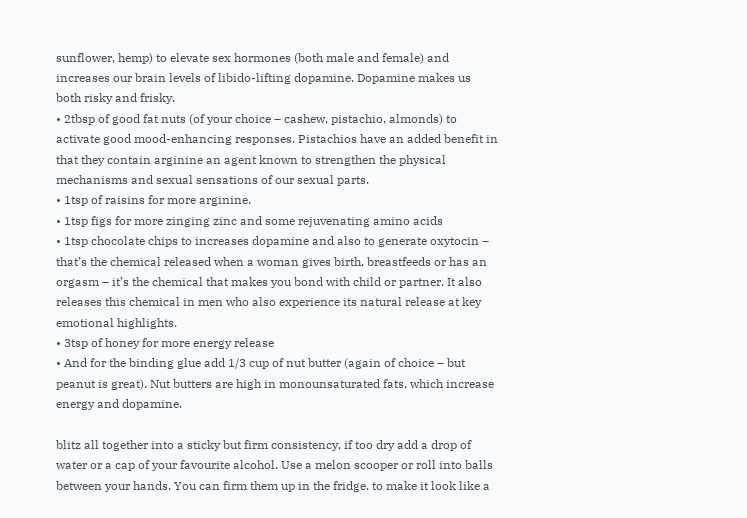sunflower, hemp) to elevate sex hormones (both male and female) and increases our brain levels of libido-lifting dopamine. Dopamine makes us both risky and frisky.
• 2tbsp of good fat nuts (of your choice – cashew, pistachio, almonds) to activate good mood-enhancing responses. Pistachios have an added benefit in that they contain arginine an agent known to strengthen the physical mechanisms and sexual sensations of our sexual parts.
• 1tsp of raisins for more arginine.
• 1tsp figs for more zinging zinc and some rejuvenating amino acids
• 1tsp chocolate chips to increases dopamine and also to generate oxytocin – that’s the chemical released when a woman gives birth, breastfeeds or has an orgasm – it’s the chemical that makes you bond with child or partner. It also releases this chemical in men who also experience its natural release at key emotional highlights.
• 3tsp of honey for more energy release
• And for the binding glue add 1/3 cup of nut butter (again of choice – but peanut is great). Nut butters are high in monounsaturated fats, which increase energy and dopamine.

blitz all together into a sticky but firm consistency, if too dry add a drop of water or a cap of your favourite alcohol. Use a melon scooper or roll into balls between your hands. You can firm them up in the fridge. to make it look like a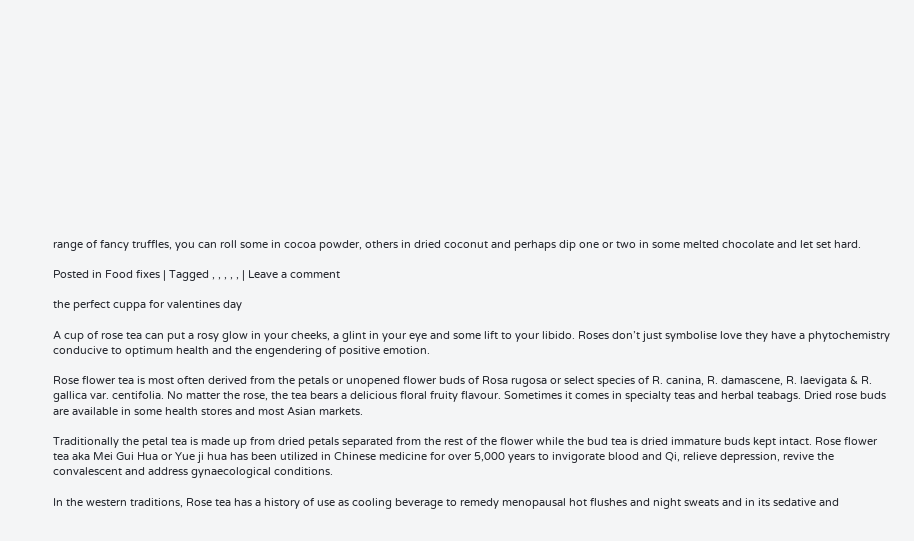range of fancy truffles, you can roll some in cocoa powder, others in dried coconut and perhaps dip one or two in some melted chocolate and let set hard.

Posted in Food fixes | Tagged , , , , , | Leave a comment

the perfect cuppa for valentines day

A cup of rose tea can put a rosy glow in your cheeks, a glint in your eye and some lift to your libido. Roses don’t just symbolise love they have a phytochemistry conducive to optimum health and the engendering of positive emotion.

Rose flower tea is most often derived from the petals or unopened flower buds of Rosa rugosa or select species of R. canina, R. damascene, R. laevigata & R. gallica var. centifolia. No matter the rose, the tea bears a delicious floral fruity flavour. Sometimes it comes in specialty teas and herbal teabags. Dried rose buds are available in some health stores and most Asian markets.

Traditionally the petal tea is made up from dried petals separated from the rest of the flower while the bud tea is dried immature buds kept intact. Rose flower tea aka Mei Gui Hua or Yue ji hua has been utilized in Chinese medicine for over 5,000 years to invigorate blood and Qi, relieve depression, revive the convalescent and address gynaecological conditions.

In the western traditions, Rose tea has a history of use as cooling beverage to remedy menopausal hot flushes and night sweats and in its sedative and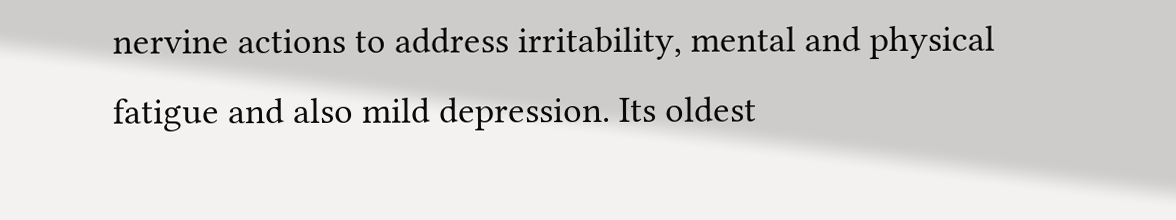nervine actions to address irritability, mental and physical fatigue and also mild depression. Its oldest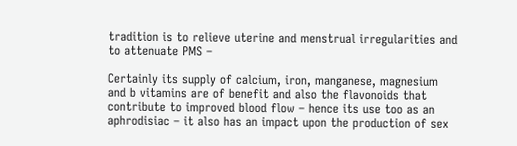tradition is to relieve uterine and menstrual irregularities and to attenuate PMS –

Certainly its supply of calcium, iron, manganese, magnesium and b vitamins are of benefit and also the flavonoids that contribute to improved blood flow – hence its use too as an aphrodisiac – it also has an impact upon the production of sex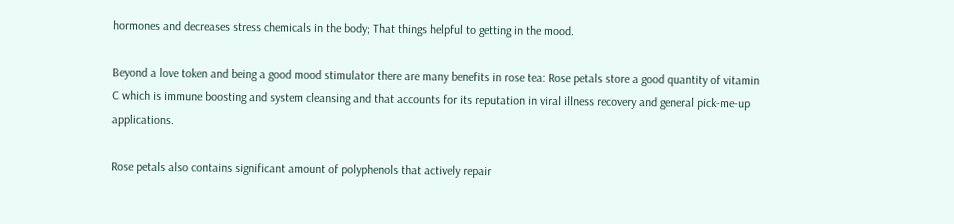hormones and decreases stress chemicals in the body; That things helpful to getting in the mood.

Beyond a love token and being a good mood stimulator there are many benefits in rose tea: Rose petals store a good quantity of vitamin C which is immune boosting and system cleansing and that accounts for its reputation in viral illness recovery and general pick-me-up applications.

Rose petals also contains significant amount of polyphenols that actively repair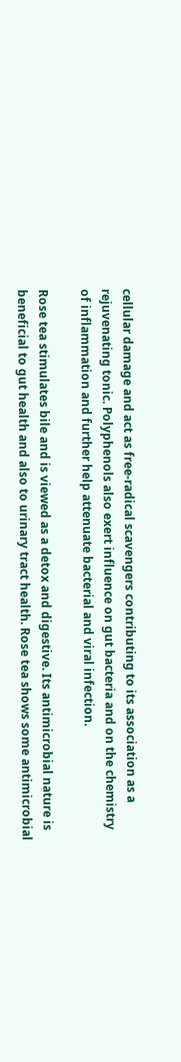cellular damage and act as free-radical scavengers contributing to its association as a rejuvenating tonic. Polyphenols also exert influence on gut bacteria and on the chemistry of inflammation and further help attenuate bacterial and viral infection.

Rose tea stimulates bile and is viewed as a detox and digestive. Its antimicrobial nature is beneficial to gut health and also to urinary tract health. Rose tea shows some antimicrobial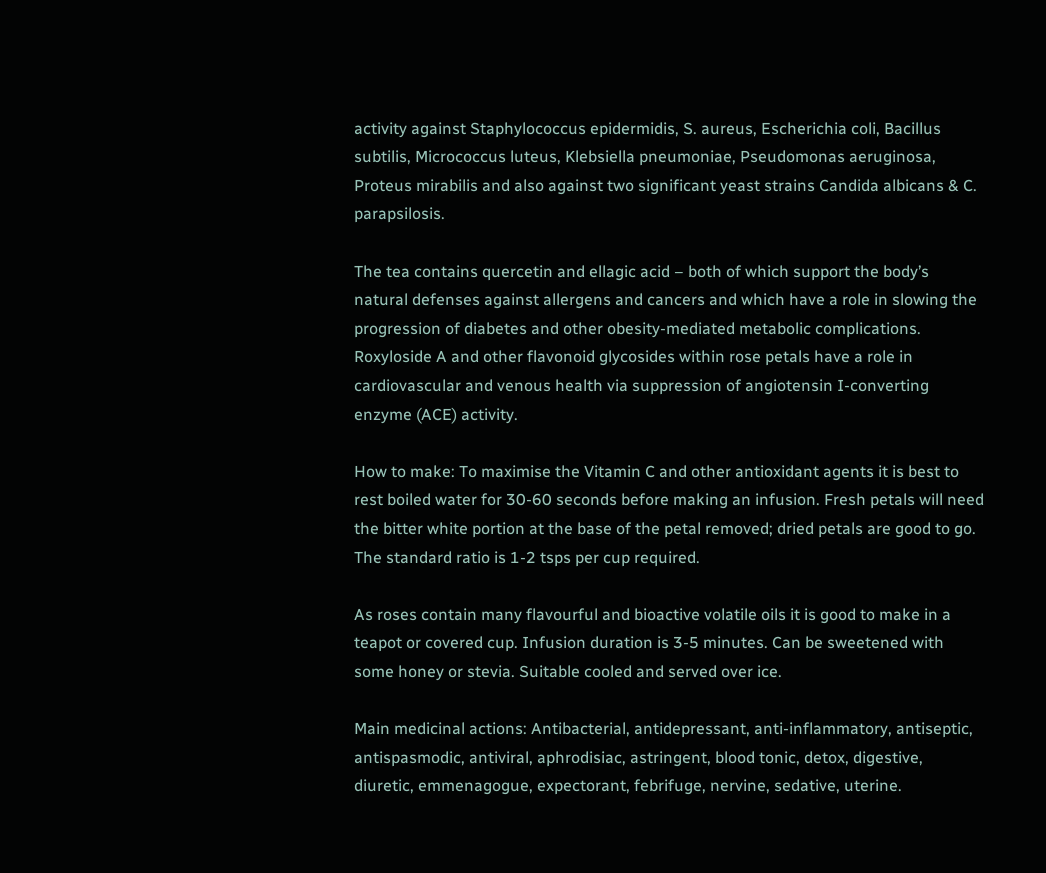activity against Staphylococcus epidermidis, S. aureus, Escherichia coli, Bacillus subtilis, Micrococcus luteus, Klebsiella pneumoniae, Pseudomonas aeruginosa, Proteus mirabilis and also against two significant yeast strains Candida albicans & C. parapsilosis.

The tea contains quercetin and ellagic acid – both of which support the body’s natural defenses against allergens and cancers and which have a role in slowing the progression of diabetes and other obesity-mediated metabolic complications. Roxyloside A and other flavonoid glycosides within rose petals have a role in cardiovascular and venous health via suppression of angiotensin I-converting enzyme (ACE) activity.

How to make: To maximise the Vitamin C and other antioxidant agents it is best to rest boiled water for 30-60 seconds before making an infusion. Fresh petals will need the bitter white portion at the base of the petal removed; dried petals are good to go. The standard ratio is 1-2 tsps per cup required.

As roses contain many flavourful and bioactive volatile oils it is good to make in a teapot or covered cup. Infusion duration is 3-5 minutes. Can be sweetened with some honey or stevia. Suitable cooled and served over ice.

Main medicinal actions: Antibacterial, antidepressant, anti-inflammatory, antiseptic, antispasmodic, antiviral, aphrodisiac, astringent, blood tonic, detox, digestive, diuretic, emmenagogue, expectorant, febrifuge, nervine, sedative, uterine.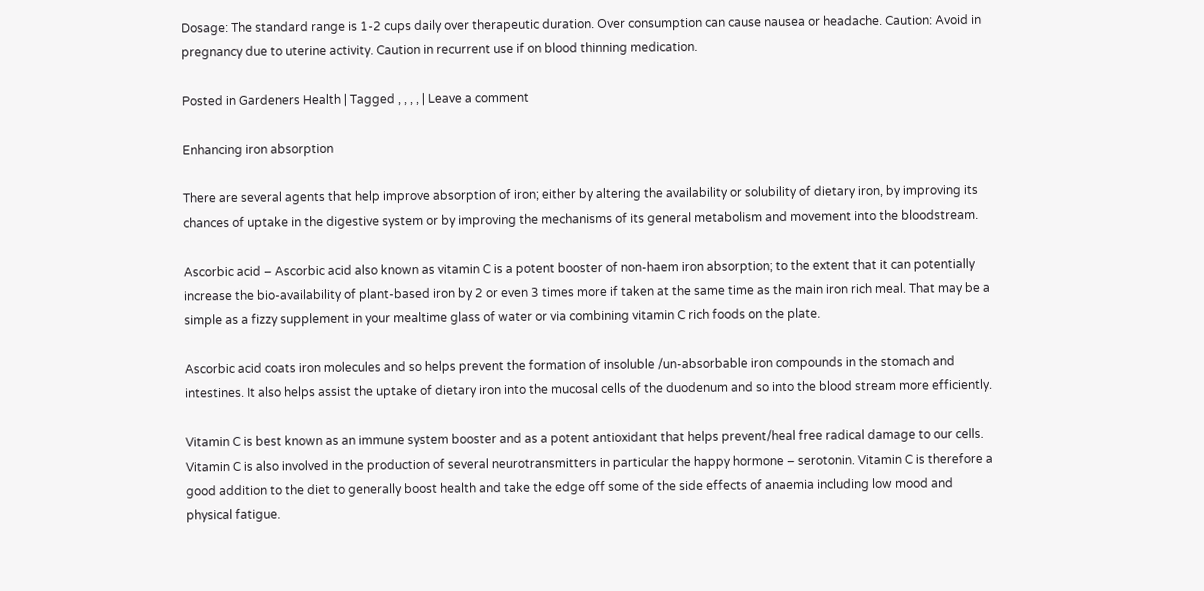Dosage: The standard range is 1-2 cups daily over therapeutic duration. Over consumption can cause nausea or headache. Caution: Avoid in pregnancy due to uterine activity. Caution in recurrent use if on blood thinning medication.

Posted in Gardeners Health | Tagged , , , , | Leave a comment

Enhancing iron absorption

There are several agents that help improve absorption of iron; either by altering the availability or solubility of dietary iron, by improving its chances of uptake in the digestive system or by improving the mechanisms of its general metabolism and movement into the bloodstream.

Ascorbic acid – Ascorbic acid also known as vitamin C is a potent booster of non-haem iron absorption; to the extent that it can potentially increase the bio-availability of plant-based iron by 2 or even 3 times more if taken at the same time as the main iron rich meal. That may be a simple as a fizzy supplement in your mealtime glass of water or via combining vitamin C rich foods on the plate.

Ascorbic acid coats iron molecules and so helps prevent the formation of insoluble /un-absorbable iron compounds in the stomach and intestines. It also helps assist the uptake of dietary iron into the mucosal cells of the duodenum and so into the blood stream more efficiently.

Vitamin C is best known as an immune system booster and as a potent antioxidant that helps prevent/heal free radical damage to our cells. Vitamin C is also involved in the production of several neurotransmitters in particular the happy hormone – serotonin. Vitamin C is therefore a good addition to the diet to generally boost health and take the edge off some of the side effects of anaemia including low mood and physical fatigue.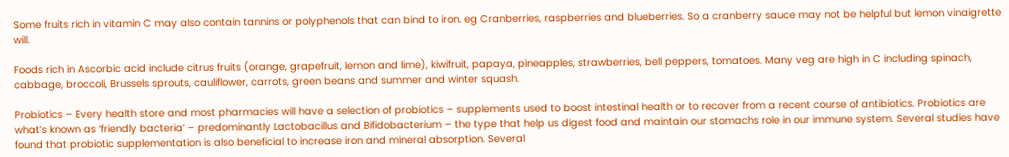Some fruits rich in vitamin C may also contain tannins or polyphenols that can bind to iron. eg Cranberries, raspberries and blueberries. So a cranberry sauce may not be helpful but lemon vinaigrette will.

Foods rich in Ascorbic acid include citrus fruits (orange, grapefruit, lemon and lime), kiwifruit, papaya, pineapples, strawberries, bell peppers, tomatoes. Many veg are high in C including spinach, cabbage, broccoli, Brussels sprouts, cauliflower, carrots, green beans and summer and winter squash.

Probiotics – Every health store and most pharmacies will have a selection of probiotics – supplements used to boost intestinal health or to recover from a recent course of antibiotics. Probiotics are what’s known as ‘friendly bacteria’ – predominantly Lactobacillus and Bifidobacterium – the type that help us digest food and maintain our stomachs role in our immune system. Several studies have found that probiotic supplementation is also beneficial to increase iron and mineral absorption. Several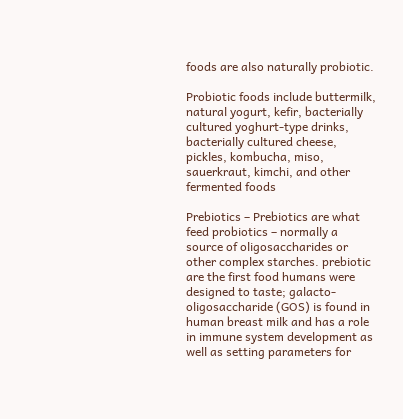foods are also naturally probiotic.

Probiotic foods include buttermilk, natural yogurt, kefir, bacterially cultured yoghurt-type drinks, bacterially cultured cheese, pickles, kombucha, miso, sauerkraut, kimchi, and other fermented foods

Prebiotics – Prebiotics are what feed probiotics – normally a source of oligosaccharides or other complex starches. prebiotic are the first food humans were designed to taste; galacto-oligosaccharide (GOS) is found in human breast milk and has a role in immune system development as well as setting parameters for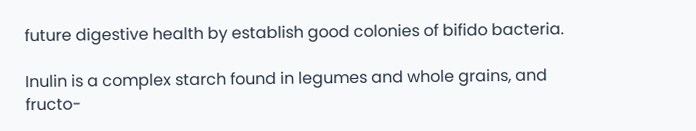future digestive health by establish good colonies of bifido bacteria.

Inulin is a complex starch found in legumes and whole grains, and fructo-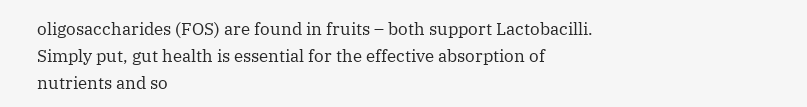oligosaccharides (FOS) are found in fruits – both support Lactobacilli. Simply put, gut health is essential for the effective absorption of nutrients and so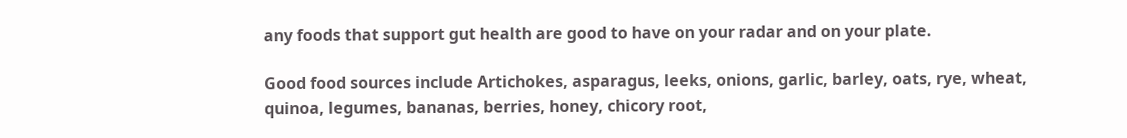any foods that support gut health are good to have on your radar and on your plate.

Good food sources include Artichokes, asparagus, leeks, onions, garlic, barley, oats, rye, wheat, quinoa, legumes, bananas, berries, honey, chicory root,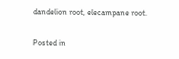dandelion root, elecampane root.

Posted in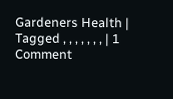Gardeners Health | Tagged , , , , , , , | 1 Comment